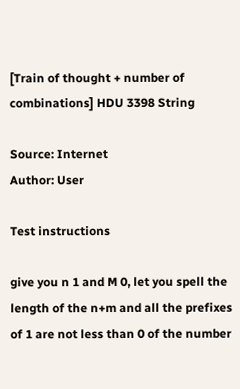[Train of thought + number of combinations] HDU 3398 String

Source: Internet
Author: User

Test instructions

give you n 1 and M 0, let you spell the length of the n+m and all the prefixes of 1 are not less than 0 of the number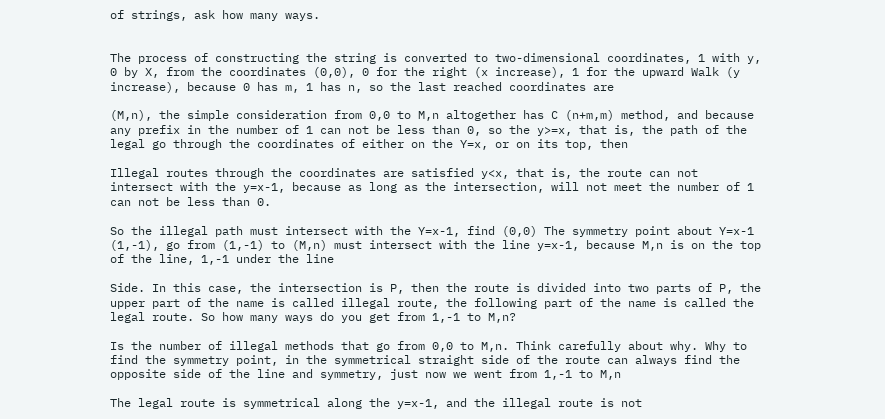of strings, ask how many ways.


The process of constructing the string is converted to two-dimensional coordinates, 1 with y, 0 by X, from the coordinates (0,0), 0 for the right (x increase), 1 for the upward Walk (y increase), because 0 has m, 1 has n, so the last reached coordinates are

(M,n), the simple consideration from 0,0 to M,n altogether has C (n+m,m) method, and because any prefix in the number of 1 can not be less than 0, so the y>=x, that is, the path of the legal go through the coordinates of either on the Y=x, or on its top, then

Illegal routes through the coordinates are satisfied y<x, that is, the route can not intersect with the y=x-1, because as long as the intersection, will not meet the number of 1 can not be less than 0.

So the illegal path must intersect with the Y=x-1, find (0,0) The symmetry point about Y=x-1 (1,-1), go from (1,-1) to (M,n) must intersect with the line y=x-1, because M,n is on the top of the line, 1,-1 under the line

Side. In this case, the intersection is P, then the route is divided into two parts of P, the upper part of the name is called illegal route, the following part of the name is called the legal route. So how many ways do you get from 1,-1 to M,n?

Is the number of illegal methods that go from 0,0 to M,n. Think carefully about why. Why to find the symmetry point, in the symmetrical straight side of the route can always find the opposite side of the line and symmetry, just now we went from 1,-1 to M,n

The legal route is symmetrical along the y=x-1, and the illegal route is not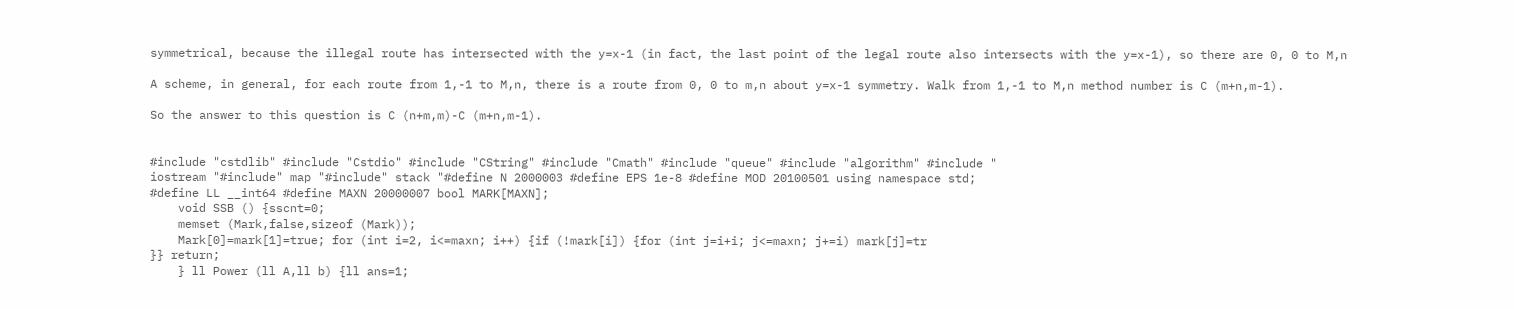symmetrical, because the illegal route has intersected with the y=x-1 (in fact, the last point of the legal route also intersects with the y=x-1), so there are 0, 0 to M,n

A scheme, in general, for each route from 1,-1 to M,n, there is a route from 0, 0 to m,n about y=x-1 symmetry. Walk from 1,-1 to M,n method number is C (m+n,m-1).

So the answer to this question is C (n+m,m)-C (m+n,m-1).


#include "cstdlib" #include "Cstdio" #include "CString" #include "Cmath" #include "queue" #include "algorithm" #include "
iostream "#include" map "#include" stack "#define N 2000003 #define EPS 1e-8 #define MOD 20100501 using namespace std;
#define LL __int64 #define MAXN 20000007 bool MARK[MAXN];
    void SSB () {sscnt=0;
    memset (Mark,false,sizeof (Mark));
    Mark[0]=mark[1]=true; for (int i=2, i<=maxn; i++) {if (!mark[i]) {for (int j=i+i; j<=maxn; j+=i) mark[j]=tr
}} return;
    } ll Power (ll A,ll b) {ll ans=1;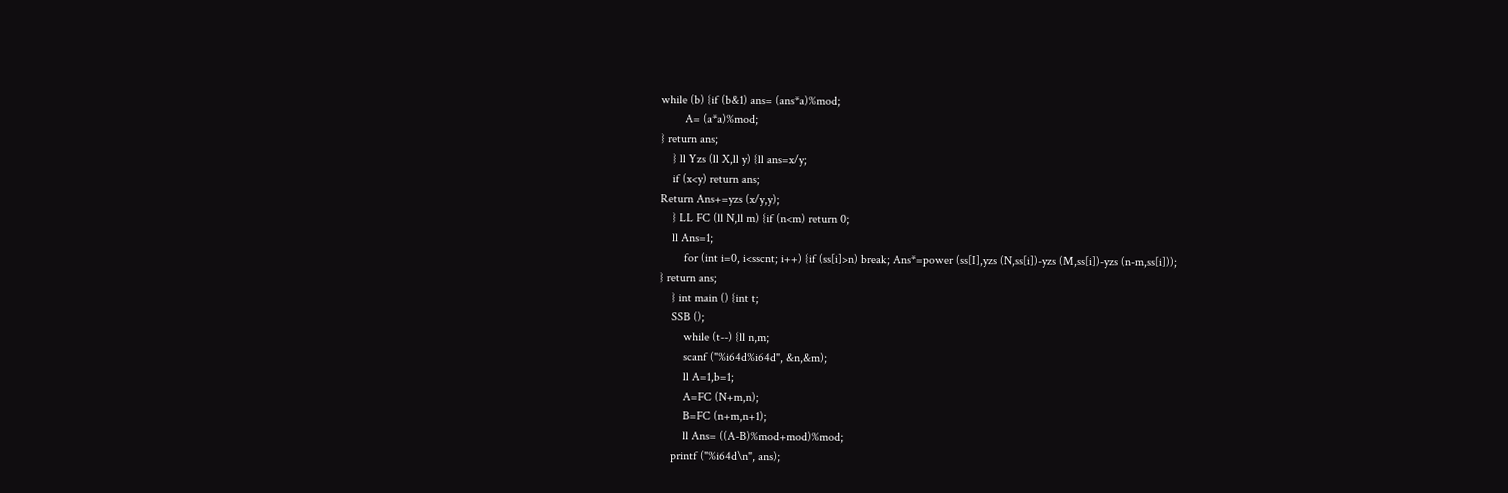while (b) {if (b&1) ans= (ans*a)%mod;
        A= (a*a)%mod;
} return ans;
    } ll Yzs (ll X,ll y) {ll ans=x/y;
    if (x<y) return ans;
Return Ans+=yzs (x/y,y);
    } LL FC (ll N,ll m) {if (n<m) return 0;
    ll Ans=1;
        for (int i=0, i<sscnt; i++) {if (ss[i]>n) break; Ans*=power (ss[I],yzs (N,ss[i])-yzs (M,ss[i])-yzs (n-m,ss[i]));
} return ans;
    } int main () {int t;
    SSB ();
        while (t--) {ll n,m;
        scanf ("%i64d%i64d", &n,&m);
        ll A=1,b=1;
        A=FC (N+m,n);
        B=FC (n+m,n+1);
        ll Ans= ((A-B)%mod+mod)%mod;
    printf ("%i64d\n", ans);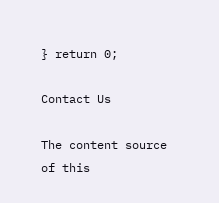} return 0;

Contact Us

The content source of this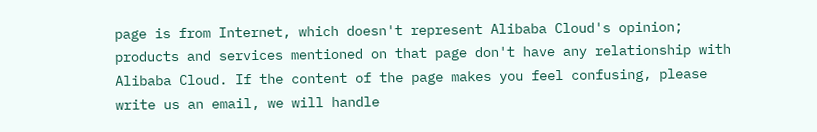page is from Internet, which doesn't represent Alibaba Cloud's opinion; products and services mentioned on that page don't have any relationship with Alibaba Cloud. If the content of the page makes you feel confusing, please write us an email, we will handle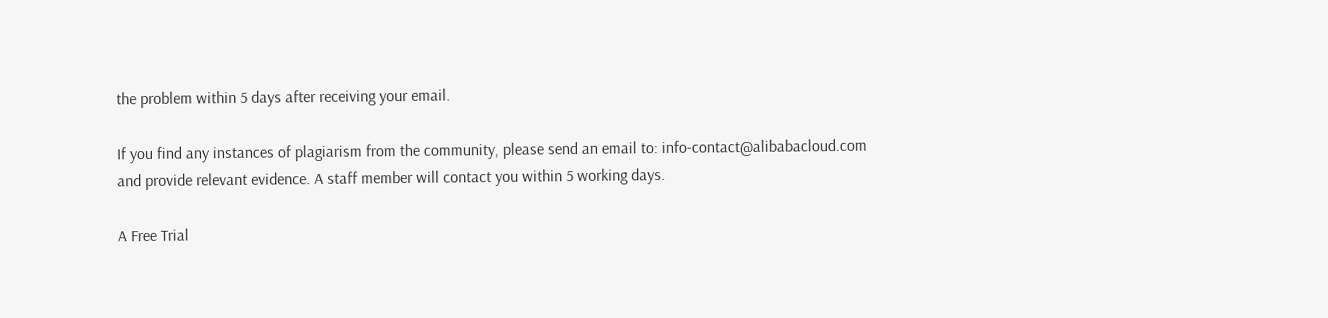the problem within 5 days after receiving your email.

If you find any instances of plagiarism from the community, please send an email to: info-contact@alibabacloud.com and provide relevant evidence. A staff member will contact you within 5 working days.

A Free Trial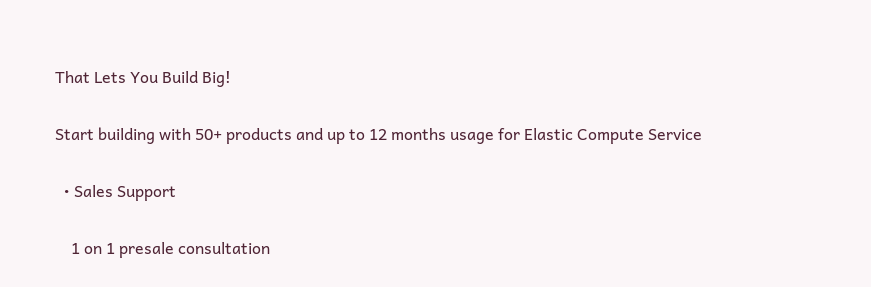That Lets You Build Big!

Start building with 50+ products and up to 12 months usage for Elastic Compute Service

  • Sales Support

    1 on 1 presale consultation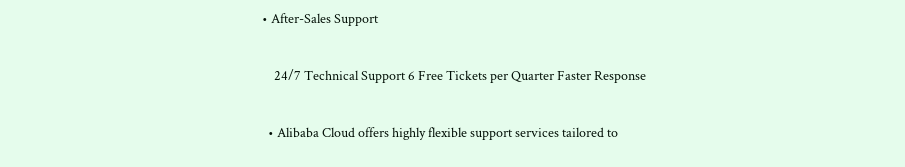• After-Sales Support

    24/7 Technical Support 6 Free Tickets per Quarter Faster Response

  • Alibaba Cloud offers highly flexible support services tailored to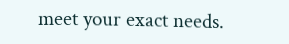meet your exact needs.